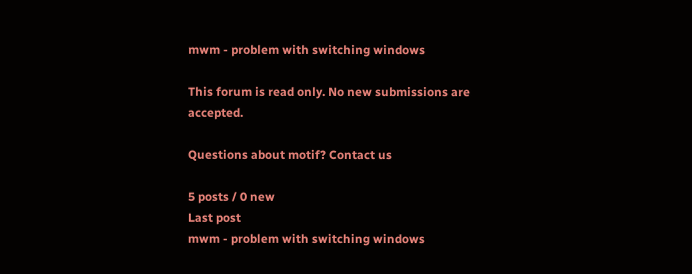mwm - problem with switching windows

This forum is read only. No new submissions are accepted.

Questions about motif? Contact us

5 posts / 0 new
Last post
mwm - problem with switching windows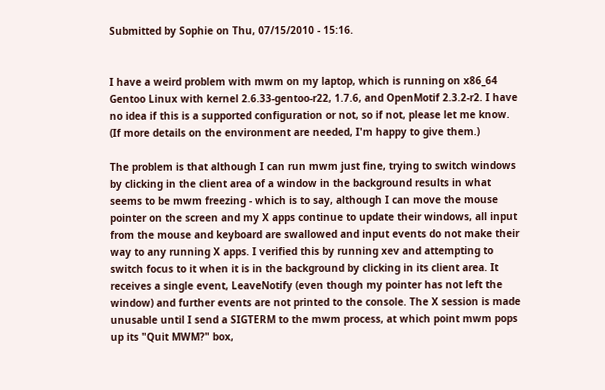Submitted by Sophie on Thu, 07/15/2010 - 15:16.


I have a weird problem with mwm on my laptop, which is running on x86_64 Gentoo Linux with kernel 2.6.33-gentoo-r22, 1.7.6, and OpenMotif 2.3.2-r2. I have no idea if this is a supported configuration or not, so if not, please let me know. (If more details on the environment are needed, I'm happy to give them.)

The problem is that although I can run mwm just fine, trying to switch windows by clicking in the client area of a window in the background results in what seems to be mwm freezing - which is to say, although I can move the mouse pointer on the screen and my X apps continue to update their windows, all input from the mouse and keyboard are swallowed and input events do not make their way to any running X apps. I verified this by running xev and attempting to switch focus to it when it is in the background by clicking in its client area. It receives a single event, LeaveNotify (even though my pointer has not left the window) and further events are not printed to the console. The X session is made unusable until I send a SIGTERM to the mwm process, at which point mwm pops up its "Quit MWM?" box,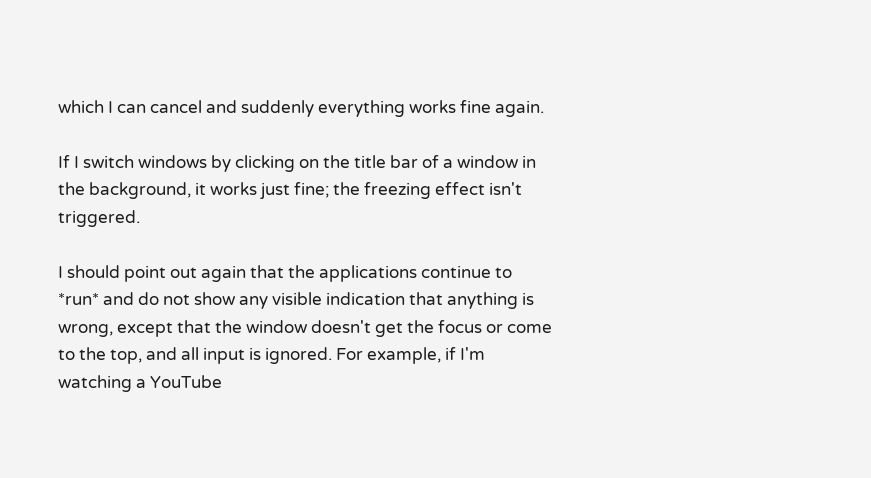which I can cancel and suddenly everything works fine again.

If I switch windows by clicking on the title bar of a window in the background, it works just fine; the freezing effect isn't triggered.

I should point out again that the applications continue to *run* and do not show any visible indication that anything is wrong, except that the window doesn't get the focus or come to the top, and all input is ignored. For example, if I'm watching a YouTube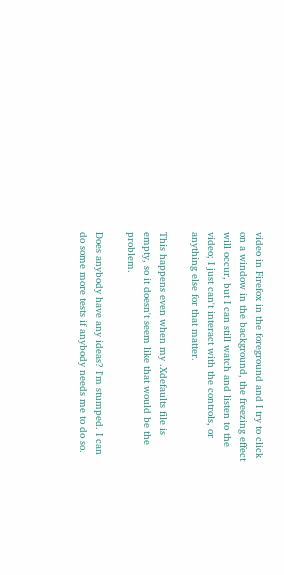video in Firefox in the foreground and I try to click on a window in the background, the freezing effect will occur, but I can still watch and listen to the video; I just can't interact with the controls, or anything else for that matter.

This happens even when my .Xdefaults file is empty, so it doesn't seem like that would be the problem.

Does anybody have any ideas? I'm stumped. I can do some more tests if anybody needs me to do so.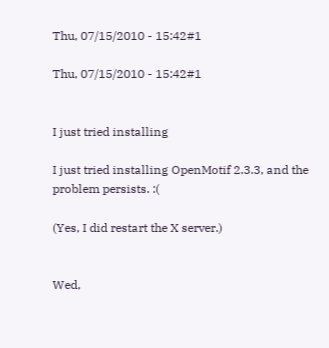Thu, 07/15/2010 - 15:42#1

Thu, 07/15/2010 - 15:42#1


I just tried installing

I just tried installing OpenMotif 2.3.3, and the problem persists. :(

(Yes, I did restart the X server.)


Wed,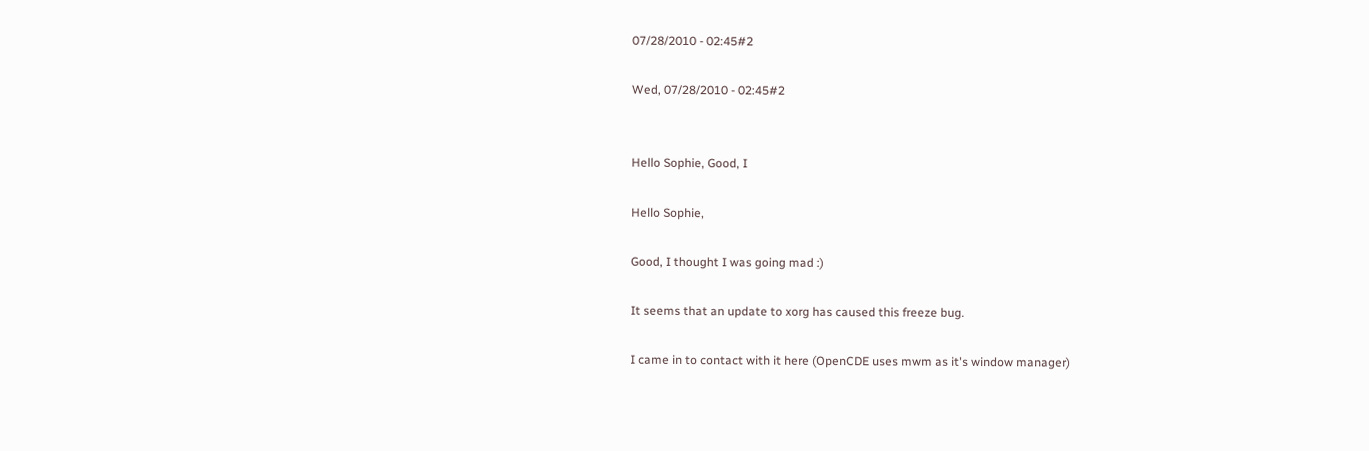07/28/2010 - 02:45#2

Wed, 07/28/2010 - 02:45#2


Hello Sophie, Good, I

Hello Sophie,

Good, I thought I was going mad :)

It seems that an update to xorg has caused this freeze bug.

I came in to contact with it here (OpenCDE uses mwm as it's window manager)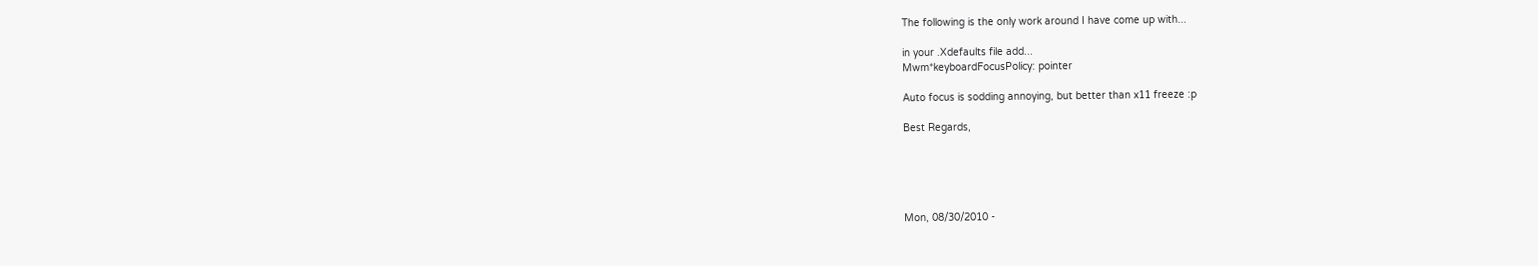The following is the only work around I have come up with...

in your .Xdefaults file add...
Mwm*keyboardFocusPolicy: pointer

Auto focus is sodding annoying, but better than x11 freeze :p

Best Regards,





Mon, 08/30/2010 -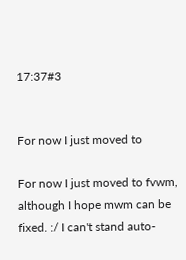17:37#3


For now I just moved to

For now I just moved to fvwm, although I hope mwm can be fixed. :/ I can't stand auto-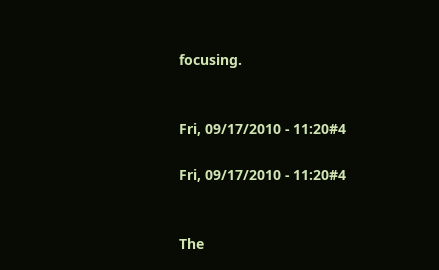focusing.


Fri, 09/17/2010 - 11:20#4

Fri, 09/17/2010 - 11:20#4


The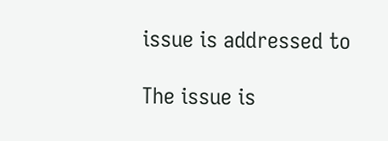issue is addressed to

The issue is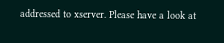addressed to xserver. Please have a look at